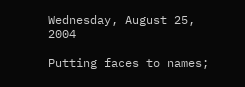Wednesday, August 25, 2004

Putting faces to names;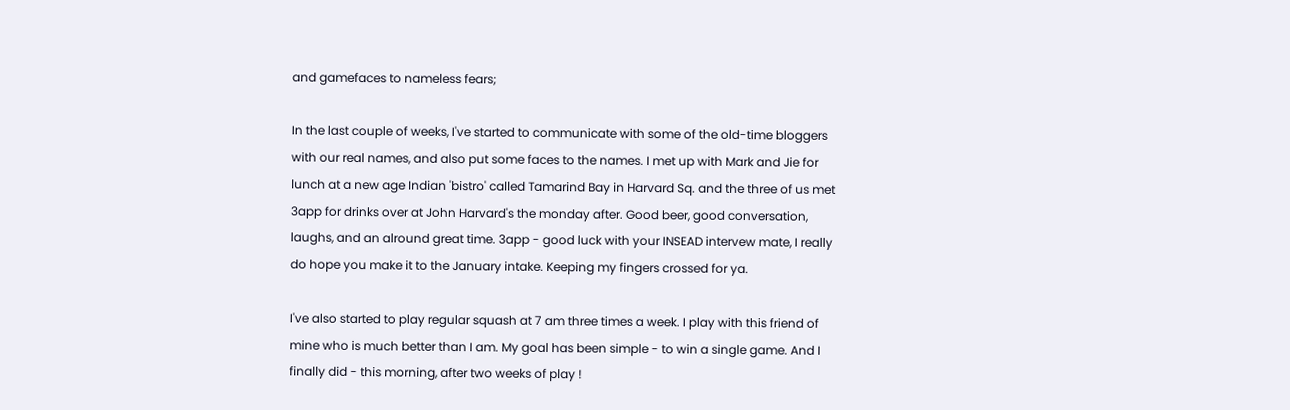and gamefaces to nameless fears;

In the last couple of weeks, I've started to communicate with some of the old-time bloggers with our real names, and also put some faces to the names. I met up with Mark and Jie for lunch at a new age Indian 'bistro' called Tamarind Bay in Harvard Sq. and the three of us met 3app for drinks over at John Harvard's the monday after. Good beer, good conversation, laughs, and an alround great time. 3app - good luck with your INSEAD intervew mate, I really do hope you make it to the January intake. Keeping my fingers crossed for ya.

I've also started to play regular squash at 7 am three times a week. I play with this friend of mine who is much better than I am. My goal has been simple - to win a single game. And I finally did - this morning, after two weeks of play !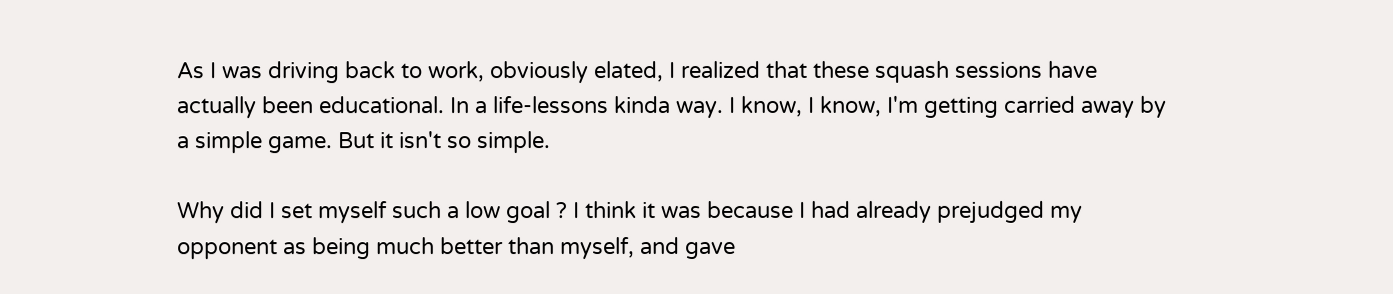As I was driving back to work, obviously elated, I realized that these squash sessions have actually been educational. In a life-lessons kinda way. I know, I know, I'm getting carried away by a simple game. But it isn't so simple.

Why did I set myself such a low goal ? I think it was because I had already prejudged my opponent as being much better than myself, and gave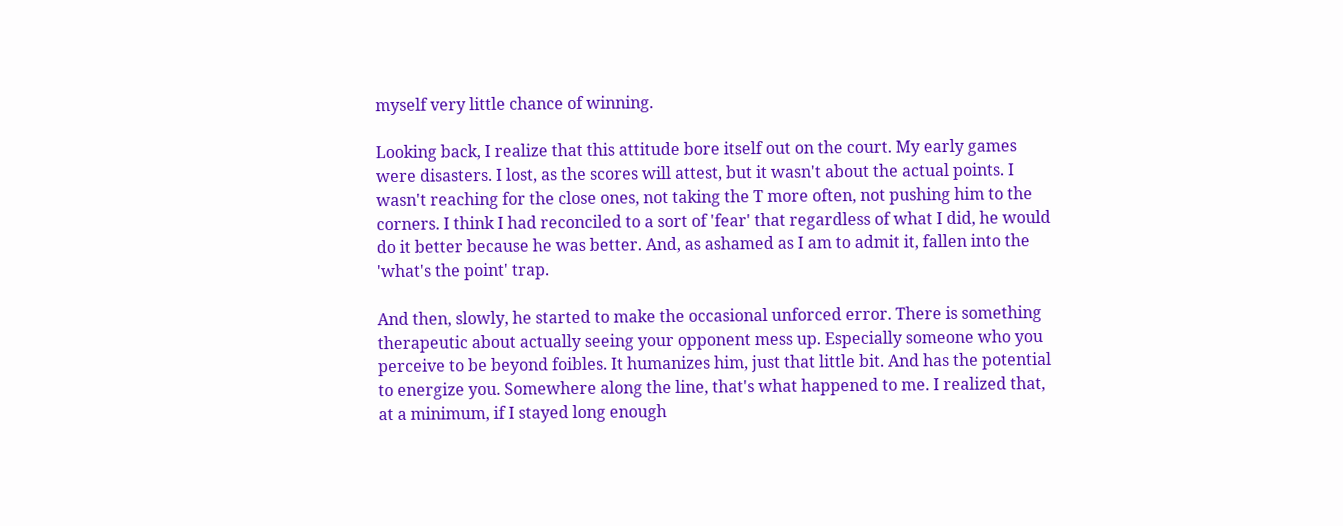myself very little chance of winning.

Looking back, I realize that this attitude bore itself out on the court. My early games were disasters. I lost, as the scores will attest, but it wasn't about the actual points. I wasn't reaching for the close ones, not taking the T more often, not pushing him to the corners. I think I had reconciled to a sort of 'fear' that regardless of what I did, he would do it better because he was better. And, as ashamed as I am to admit it, fallen into the 'what's the point' trap.

And then, slowly, he started to make the occasional unforced error. There is something therapeutic about actually seeing your opponent mess up. Especially someone who you perceive to be beyond foibles. It humanizes him, just that little bit. And has the potential to energize you. Somewhere along the line, that's what happened to me. I realized that, at a minimum, if I stayed long enough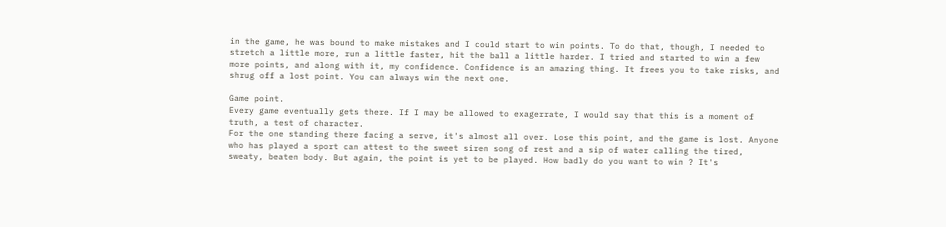in the game, he was bound to make mistakes and I could start to win points. To do that, though, I needed to stretch a little more, run a little faster, hit the ball a little harder. I tried and started to win a few more points, and along with it, my confidence. Confidence is an amazing thing. It frees you to take risks, and shrug off a lost point. You can always win the next one.

Game point.
Every game eventually gets there. If I may be allowed to exagerrate, I would say that this is a moment of truth, a test of character.
For the one standing there facing a serve, it's almost all over. Lose this point, and the game is lost. Anyone who has played a sport can attest to the sweet siren song of rest and a sip of water calling the tired, sweaty, beaten body. But again, the point is yet to be played. How badly do you want to win ? It's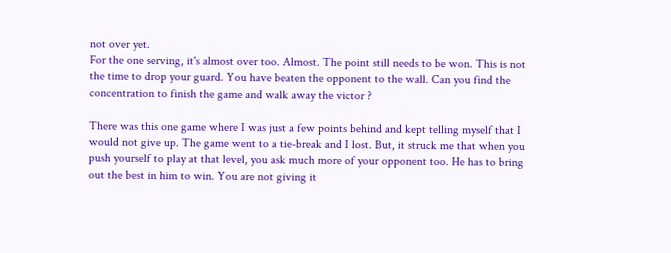not over yet.
For the one serving, it's almost over too. Almost. The point still needs to be won. This is not the time to drop your guard. You have beaten the opponent to the wall. Can you find the concentration to finish the game and walk away the victor ?

There was this one game where I was just a few points behind and kept telling myself that I would not give up. The game went to a tie-break and I lost. But, it struck me that when you push yourself to play at that level, you ask much more of your opponent too. He has to bring out the best in him to win. You are not giving it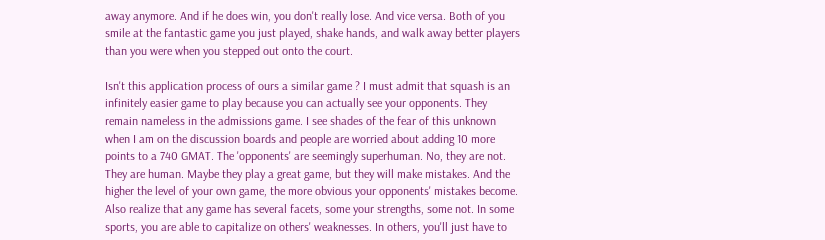away anymore. And if he does win, you don't really lose. And vice versa. Both of you smile at the fantastic game you just played, shake hands, and walk away better players than you were when you stepped out onto the court.

Isn't this application process of ours a similar game ? I must admit that squash is an infinitely easier game to play because you can actually see your opponents. They remain nameless in the admissions game. I see shades of the fear of this unknown when I am on the discussion boards and people are worried about adding 10 more points to a 740 GMAT. The 'opponents' are seemingly superhuman. No, they are not. They are human. Maybe they play a great game, but they will make mistakes. And the higher the level of your own game, the more obvious your opponents' mistakes become. Also realize that any game has several facets, some your strengths, some not. In some sports, you are able to capitalize on others' weaknesses. In others, you'll just have to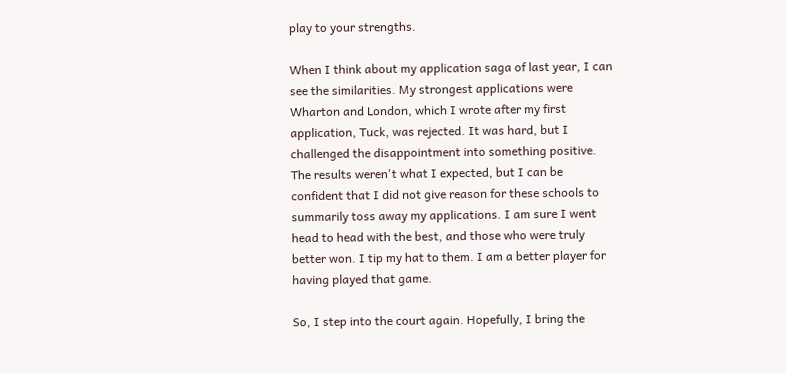play to your strengths.

When I think about my application saga of last year, I can see the similarities. My strongest applications were Wharton and London, which I wrote after my first application, Tuck, was rejected. It was hard, but I challenged the disappointment into something positive. The results weren't what I expected, but I can be confident that I did not give reason for these schools to summarily toss away my applications. I am sure I went head to head with the best, and those who were truly better won. I tip my hat to them. I am a better player for having played that game.

So, I step into the court again. Hopefully, I bring the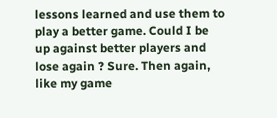lessons learned and use them to play a better game. Could I be up against better players and lose again ? Sure. Then again, like my game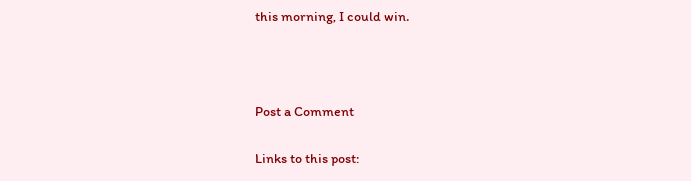this morning, I could win.



Post a Comment

Links to this post: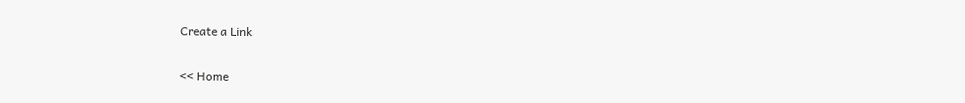Create a Link

<< Home